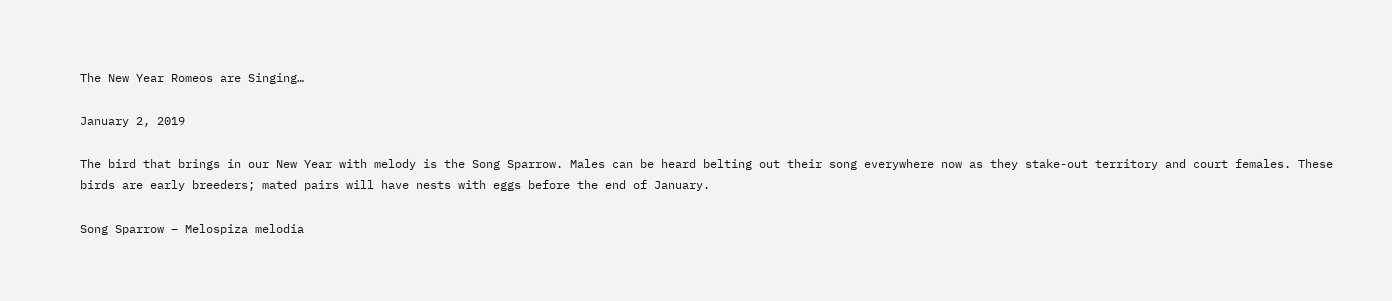The New Year Romeos are Singing…

January 2, 2019

The bird that brings in our New Year with melody is the Song Sparrow. Males can be heard belting out their song everywhere now as they stake-out territory and court females. These birds are early breeders; mated pairs will have nests with eggs before the end of January.

Song Sparrow – Melospiza melodia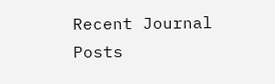Recent Journal Posts